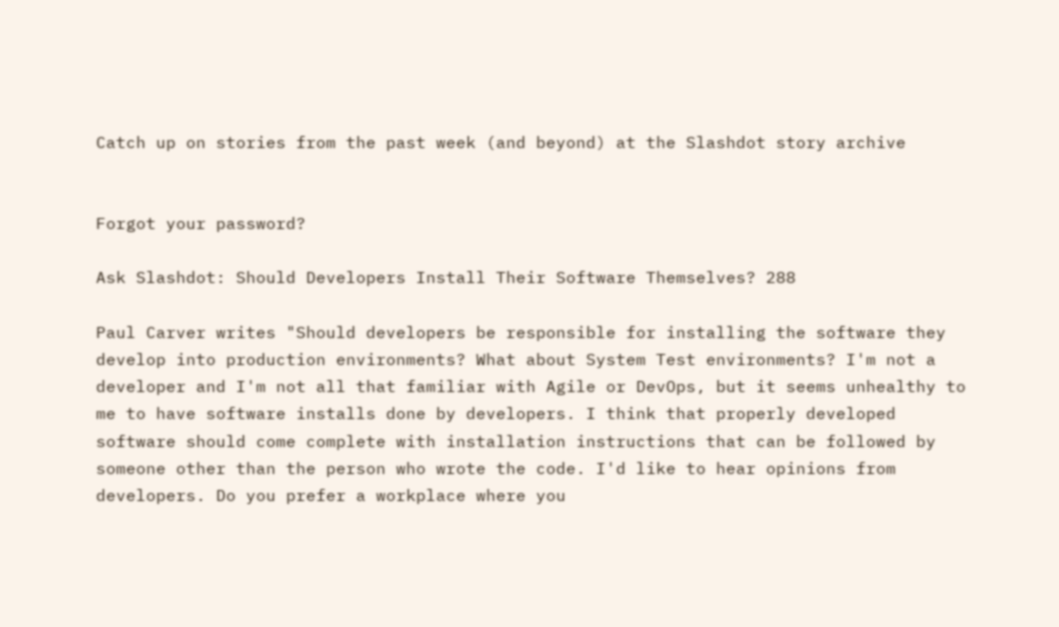Catch up on stories from the past week (and beyond) at the Slashdot story archive


Forgot your password?

Ask Slashdot: Should Developers Install Their Software Themselves? 288

Paul Carver writes "Should developers be responsible for installing the software they develop into production environments? What about System Test environments? I'm not a developer and I'm not all that familiar with Agile or DevOps, but it seems unhealthy to me to have software installs done by developers. I think that properly developed software should come complete with installation instructions that can be followed by someone other than the person who wrote the code. I'd like to hear opinions from developers. Do you prefer a workplace where you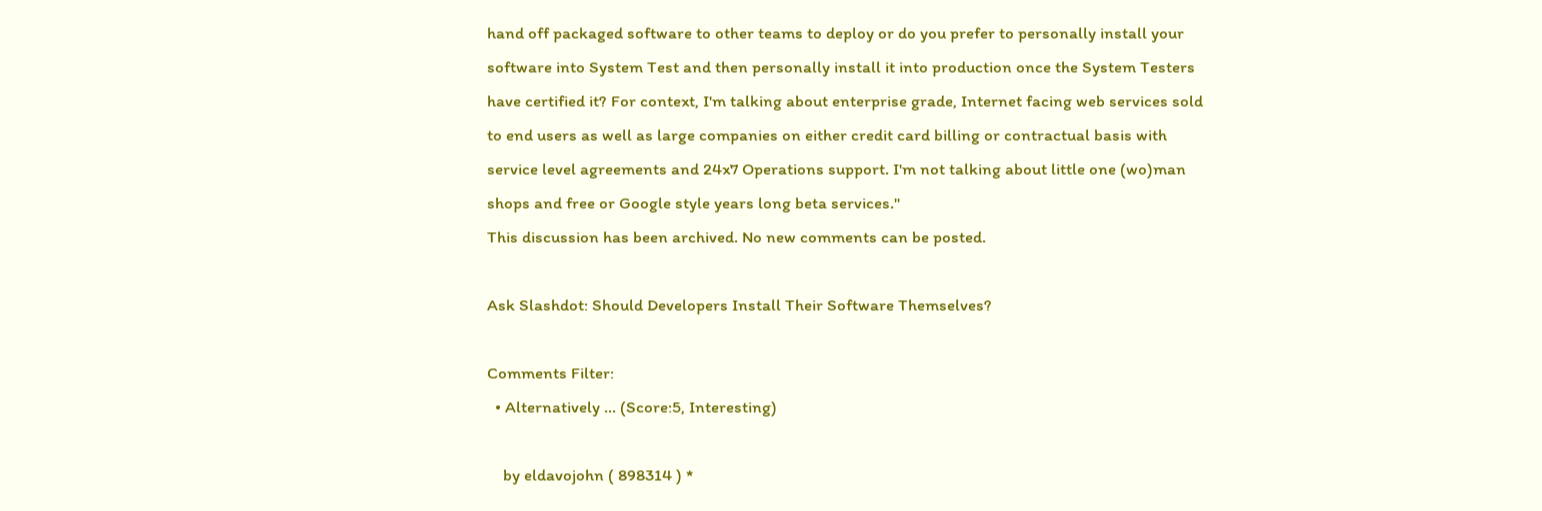hand off packaged software to other teams to deploy or do you prefer to personally install your software into System Test and then personally install it into production once the System Testers have certified it? For context, I'm talking about enterprise grade, Internet facing web services sold to end users as well as large companies on either credit card billing or contractual basis with service level agreements and 24x7 Operations support. I'm not talking about little one (wo)man shops and free or Google style years long beta services."
This discussion has been archived. No new comments can be posted.

Ask Slashdot: Should Developers Install Their Software Themselves?

Comments Filter:
  • Alternatively ... (Score:5, Interesting)

    by eldavojohn ( 898314 ) *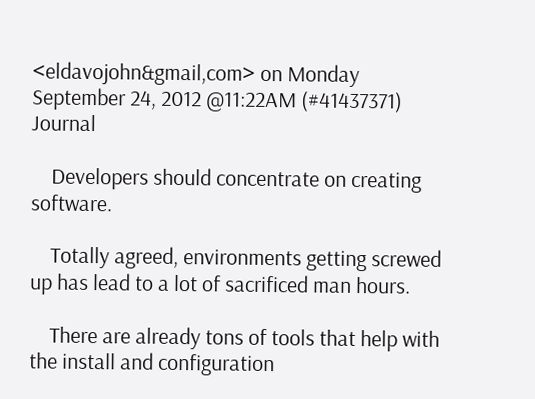<eldavojohn&gmail,com> on Monday September 24, 2012 @11:22AM (#41437371) Journal

    Developers should concentrate on creating software.

    Totally agreed, environments getting screwed up has lead to a lot of sacrificed man hours.

    There are already tons of tools that help with the install and configuration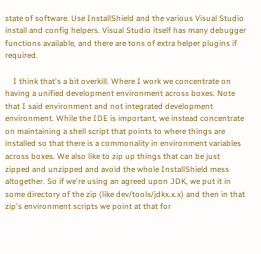state of software. Use InstallShield and the various Visual Studio install and config helpers. Visual Studio itself has many debugger functions available, and there are tons of extra helper plugins if required.

    I think that's a bit overkill. Where I work we concentrate on having a unified development environment across boxes. Note that I said environment and not integrated development environment. While the IDE is important, we instead concentrate on maintaining a shell script that points to where things are installed so that there is a commonality in environment variables across boxes. We also like to zip up things that can be just zipped and unzipped and avoid the whole InstallShield mess altogether. So if we're using an agreed upon JDK, we put it in some directory of the zip (like dev/tools/jdkx.x.x) and then in that zip's environment scripts we point at that for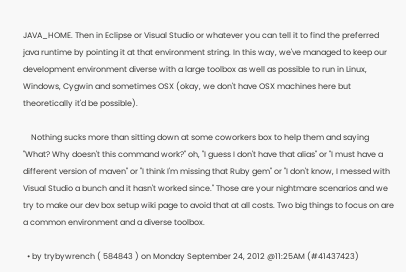JAVA_HOME. Then in Eclipse or Visual Studio or whatever you can tell it to find the preferred java runtime by pointing it at that environment string. In this way, we've managed to keep our development environment diverse with a large toolbox as well as possible to run in Linux, Windows, Cygwin and sometimes OSX (okay, we don't have OSX machines here but theoretically it'd be possible).

    Nothing sucks more than sitting down at some coworkers box to help them and saying "What? Why doesn't this command work?" oh, "I guess I don't have that alias" or "I must have a different version of maven" or "I think I'm missing that Ruby gem" or "I don't know, I messed with Visual Studio a bunch and it hasn't worked since." Those are your nightmare scenarios and we try to make our dev box setup wiki page to avoid that at all costs. Two big things to focus on are a common environment and a diverse toolbox.

  • by trybywrench ( 584843 ) on Monday September 24, 2012 @11:25AM (#41437423)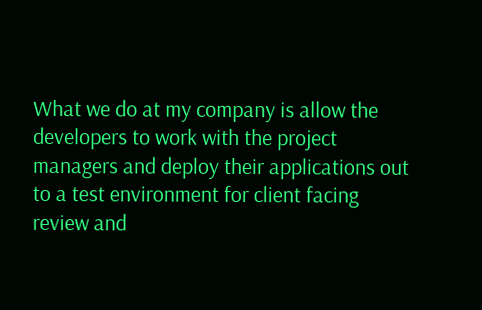What we do at my company is allow the developers to work with the project managers and deploy their applications out to a test environment for client facing review and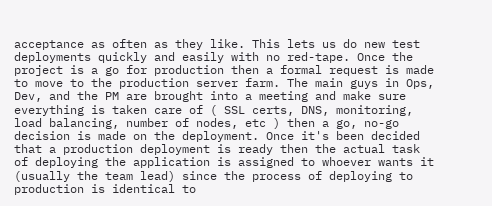acceptance as often as they like. This lets us do new test deployments quickly and easily with no red-tape. Once the project is a go for production then a formal request is made to move to the production server farm. The main guys in Ops, Dev, and the PM are brought into a meeting and make sure everything is taken care of ( SSL certs, DNS, monitoring, load balancing, number of nodes, etc ) then a go, no-go decision is made on the deployment. Once it's been decided that a production deployment is ready then the actual task of deploying the application is assigned to whoever wants it (usually the team lead) since the process of deploying to production is identical to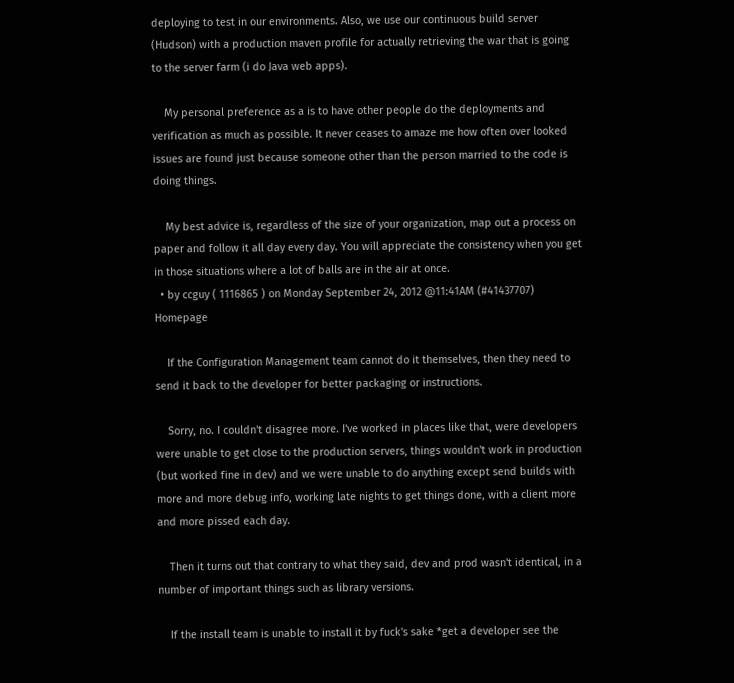deploying to test in our environments. Also, we use our continuous build server (Hudson) with a production maven profile for actually retrieving the war that is going to the server farm (i do Java web apps).

    My personal preference as a is to have other people do the deployments and verification as much as possible. It never ceases to amaze me how often over looked issues are found just because someone other than the person married to the code is doing things.

    My best advice is, regardless of the size of your organization, map out a process on paper and follow it all day every day. You will appreciate the consistency when you get in those situations where a lot of balls are in the air at once.
  • by ccguy ( 1116865 ) on Monday September 24, 2012 @11:41AM (#41437707) Homepage

    If the Configuration Management team cannot do it themselves, then they need to send it back to the developer for better packaging or instructions.

    Sorry, no. I couldn't disagree more. I've worked in places like that, were developers were unable to get close to the production servers, things wouldn't work in production (but worked fine in dev) and we were unable to do anything except send builds with more and more debug info, working late nights to get things done, with a client more and more pissed each day.

    Then it turns out that contrary to what they said, dev and prod wasn't identical, in a number of important things such as library versions.

    If the install team is unable to install it by fuck's sake *get a developer see the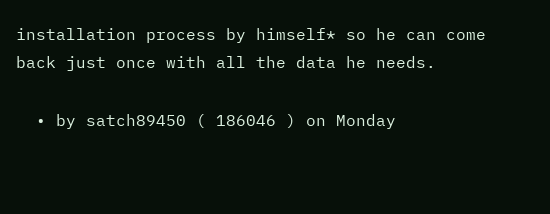installation process by himself* so he can come back just once with all the data he needs.

  • by satch89450 ( 186046 ) on Monday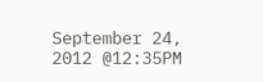September 24, 2012 @12:35PM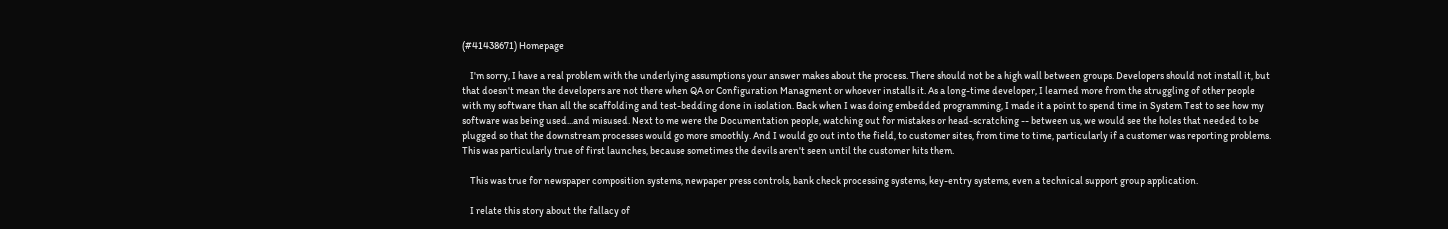(#41438671) Homepage

    I'm sorry, I have a real problem with the underlying assumptions your answer makes about the process. There should not be a high wall between groups. Developers should not install it, but that doesn't mean the developers are not there when QA or Configuration Managment or whoever installs it. As a long-time developer, I learned more from the struggling of other people with my software than all the scaffolding and test-bedding done in isolation. Back when I was doing embedded programming, I made it a point to spend time in System Test to see how my software was being used...and misused. Next to me were the Documentation people, watching out for mistakes or head-scratching -- between us, we would see the holes that needed to be plugged so that the downstream processes would go more smoothly. And I would go out into the field, to customer sites, from time to time, particularly if a customer was reporting problems. This was particularly true of first launches, because sometimes the devils aren't seen until the customer hits them.

    This was true for newspaper composition systems, newpaper press controls, bank check processing systems, key-entry systems, even a technical support group application.

    I relate this story about the fallacy of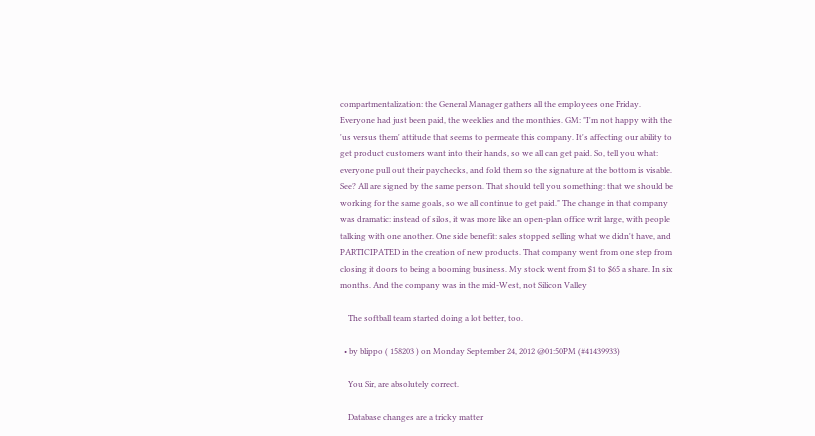compartmentalization: the General Manager gathers all the employees one Friday. Everyone had just been paid, the weeklies and the monthies. GM: "I'm not happy with the 'us versus them' attitude that seems to permeate this company. It's affecting our ability to get product customers want into their hands, so we all can get paid. So, tell you what: everyone pull out their paychecks, and fold them so the signature at the bottom is visable. See? All are signed by the same person. That should tell you something: that we should be working for the same goals, so we all continue to get paid." The change in that company was dramatic: instead of silos, it was more like an open-plan office writ large, with people talking with one another. One side benefit: sales stopped selling what we didn't have, and PARTICIPATED in the creation of new products. That company went from one step from closing it doors to being a booming business. My stock went from $1 to $65 a share. In six months. And the company was in the mid-West, not Silicon Valley

    The softball team started doing a lot better, too.

  • by blippo ( 158203 ) on Monday September 24, 2012 @01:50PM (#41439933)

    You Sir, are absolutely correct.

    Database changes are a tricky matter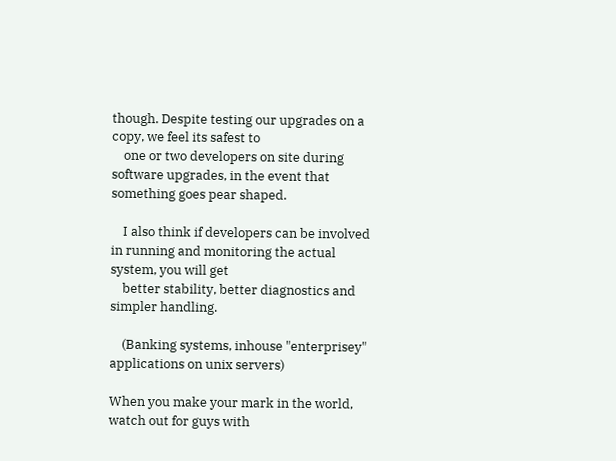though. Despite testing our upgrades on a copy, we feel its safest to
    one or two developers on site during software upgrades, in the event that something goes pear shaped.

    I also think if developers can be involved in running and monitoring the actual system, you will get
    better stability, better diagnostics and simpler handling.

    (Banking systems, inhouse "enterprisey" applications on unix servers)

When you make your mark in the world, watch out for guys with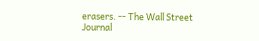erasers. -- The Wall Street Journal